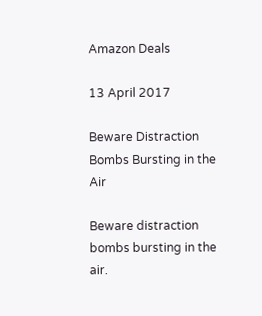Amazon Deals

13 April 2017

Beware Distraction Bombs Bursting in the Air

Beware distraction bombs bursting in the air.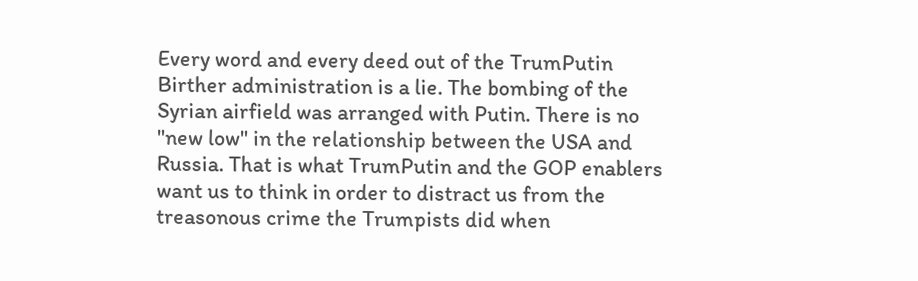Every word and every deed out of the TrumPutin Birther administration is a lie. The bombing of the Syrian airfield was arranged with Putin. There is no "new low" in the relationship between the USA and Russia. That is what TrumPutin and the GOP enablers want us to think in order to distract us from the treasonous crime the Trumpists did when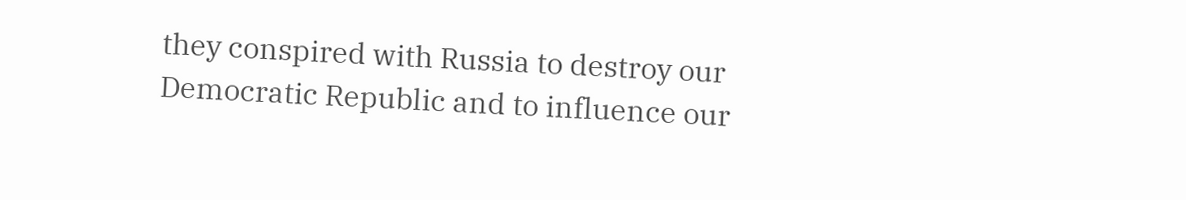they conspired with Russia to destroy our Democratic Republic and to influence our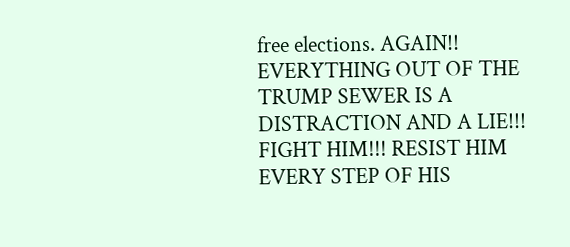free elections. AGAIN!! EVERYTHING OUT OF THE TRUMP SEWER IS A DISTRACTION AND A LIE!!! FIGHT HIM!!! RESIST HIM EVERY STEP OF HIS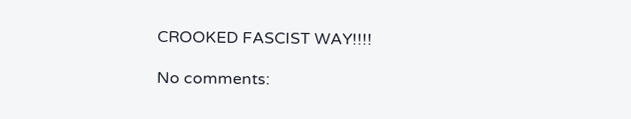CROOKED FASCIST WAY!!!!

No comments: